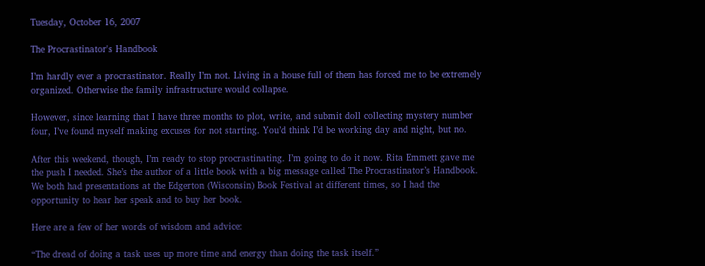Tuesday, October 16, 2007

The Procrastinator's Handbook

I’m hardly ever a procrastinator. Really I’m not. Living in a house full of them has forced me to be extremely organized. Otherwise the family infrastructure would collapse.

However, since learning that I have three months to plot, write, and submit doll collecting mystery number four, I’ve found myself making excuses for not starting. You’d think I’d be working day and night, but no.

After this weekend, though, I’m ready to stop procrastinating. I’m going to do it now. Rita Emmett gave me the push I needed. She’s the author of a little book with a big message called The Procrastinator’s Handbook. We both had presentations at the Edgerton (Wisconsin) Book Festival at different times, so I had the opportunity to hear her speak and to buy her book.

Here are a few of her words of wisdom and advice:

“The dread of doing a task uses up more time and energy than doing the task itself.”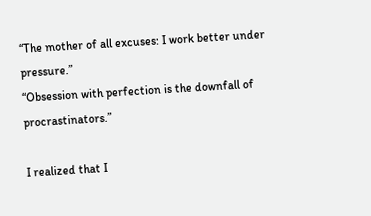“The mother of all excuses: I work better under pressure.”
“Obsession with perfection is the downfall of procrastinators.”

I realized that I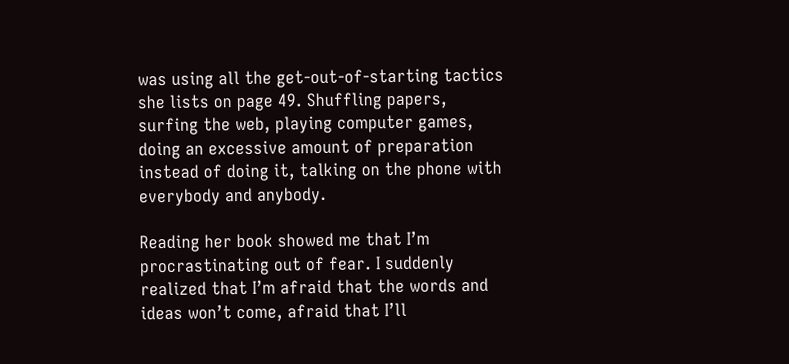was using all the get-out-of-starting tactics she lists on page 49. Shuffling papers, surfing the web, playing computer games, doing an excessive amount of preparation instead of doing it, talking on the phone with everybody and anybody.

Reading her book showed me that I’m procrastinating out of fear. I suddenly realized that I’m afraid that the words and ideas won’t come, afraid that I’ll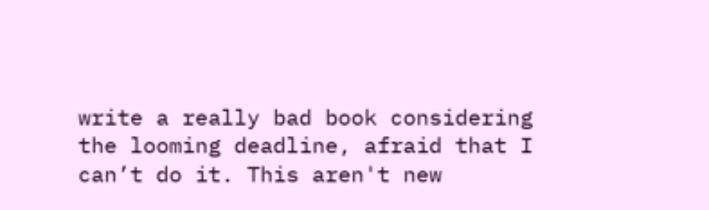write a really bad book considering the looming deadline, afraid that I can’t do it. This aren't new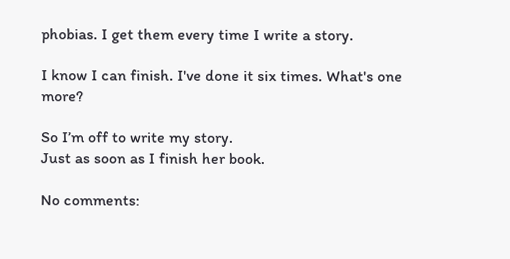phobias. I get them every time I write a story.

I know I can finish. I've done it six times. What's one more?

So I’m off to write my story.
Just as soon as I finish her book.

No comments: